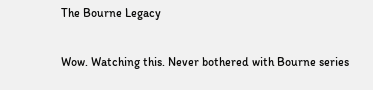The Bourne Legacy

Wow. Watching this. Never bothered with Bourne series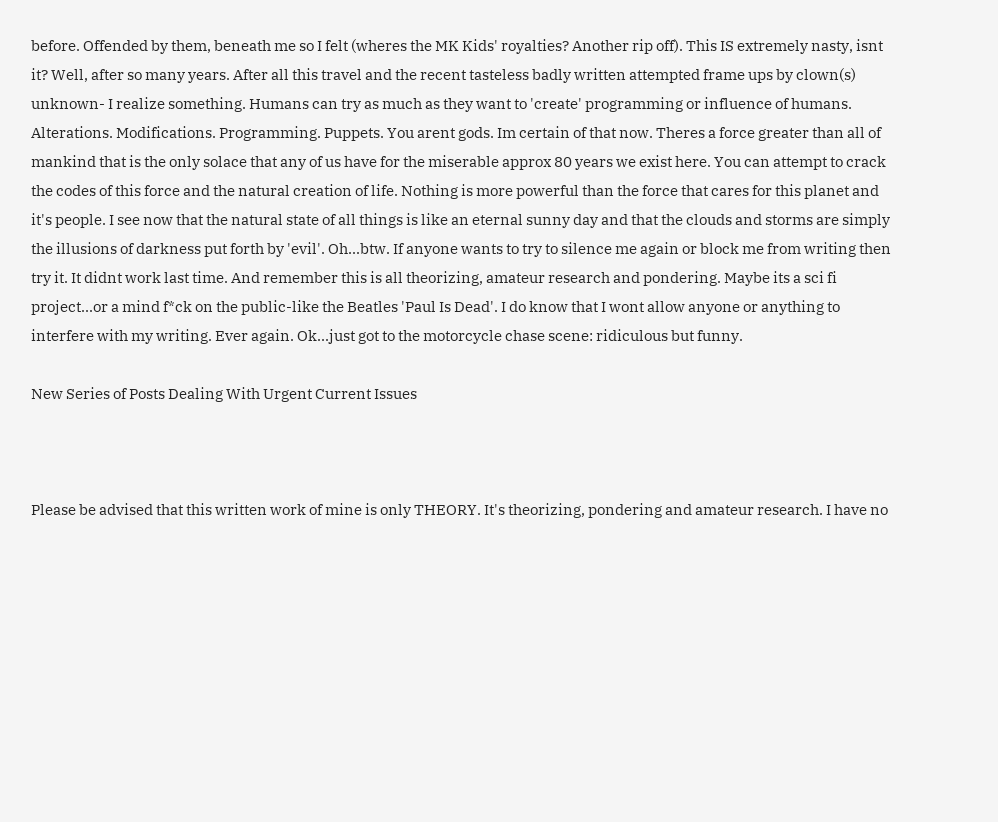before. Offended by them, beneath me so I felt (wheres the MK Kids' royalties? Another rip off). This IS extremely nasty, isnt it? Well, after so many years. After all this travel and the recent tasteless badly written attempted frame ups by clown(s) unknown- I realize something. Humans can try as much as they want to 'create' programming or influence of humans. Alterations. Modifications. Programming. Puppets. You arent gods. Im certain of that now. Theres a force greater than all of mankind that is the only solace that any of us have for the miserable approx 80 years we exist here. You can attempt to crack the codes of this force and the natural creation of life. Nothing is more powerful than the force that cares for this planet and it's people. I see now that the natural state of all things is like an eternal sunny day and that the clouds and storms are simply the illusions of darkness put forth by 'evil'. Oh...btw. If anyone wants to try to silence me again or block me from writing then try it. It didnt work last time. And remember this is all theorizing, amateur research and pondering. Maybe its a sci fi project...or a mind f*ck on the public-like the Beatles 'Paul Is Dead'. I do know that I wont allow anyone or anything to interfere with my writing. Ever again. Ok...just got to the motorcycle chase scene: ridiculous but funny.

New Series of Posts Dealing With Urgent Current Issues



Please be advised that this written work of mine is only THEORY. It's theorizing, pondering and amateur research. I have no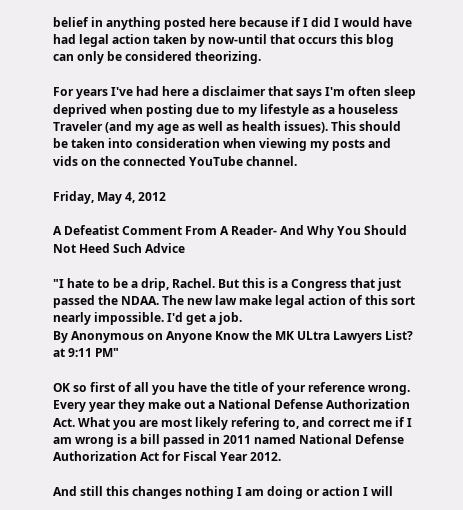belief in anything posted here because if I did I would have had legal action taken by now-until that occurs this blog can only be considered theorizing.

For years I've had here a disclaimer that says I'm often sleep deprived when posting due to my lifestyle as a houseless Traveler (and my age as well as health issues). This should be taken into consideration when viewing my posts and vids on the connected YouTube channel.

Friday, May 4, 2012

A Defeatist Comment From A Reader- And Why You Should Not Heed Such Advice

"I hate to be a drip, Rachel. But this is a Congress that just passed the NDAA. The new law make legal action of this sort nearly impossible. I'd get a job.
By Anonymous on Anyone Know the MK ULtra Lawyers List? at 9:11 PM"

OK so first of all you have the title of your reference wrong. Every year they make out a National Defense Authorization Act. What you are most likely refering to, and correct me if I am wrong is a bill passed in 2011 named National Defense Authorization Act for Fiscal Year 2012.

And still this changes nothing I am doing or action I will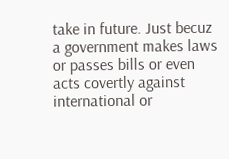take in future. Just becuz a government makes laws or passes bills or even acts covertly against international or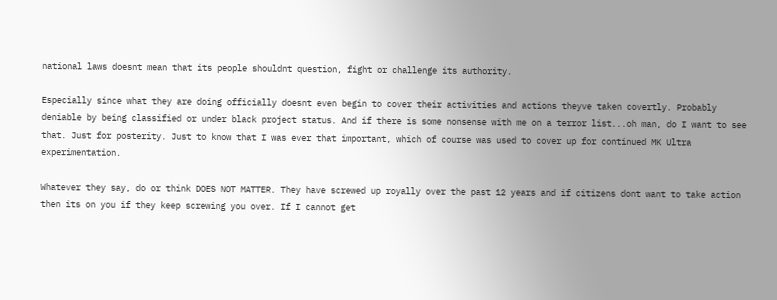national laws doesnt mean that its people shouldnt question, fight or challenge its authority.

Especially since what they are doing officially doesnt even begin to cover their activities and actions theyve taken covertly. Probably deniable by being classified or under black project status. And if there is some nonsense with me on a terror list...oh man, do I want to see that. Just for posterity. Just to know that I was ever that important, which of course was used to cover up for continued MK Ultra experimentation.

Whatever they say, do or think DOES NOT MATTER. They have screwed up royally over the past 12 years and if citizens dont want to take action then its on you if they keep screwing you over. If I cannot get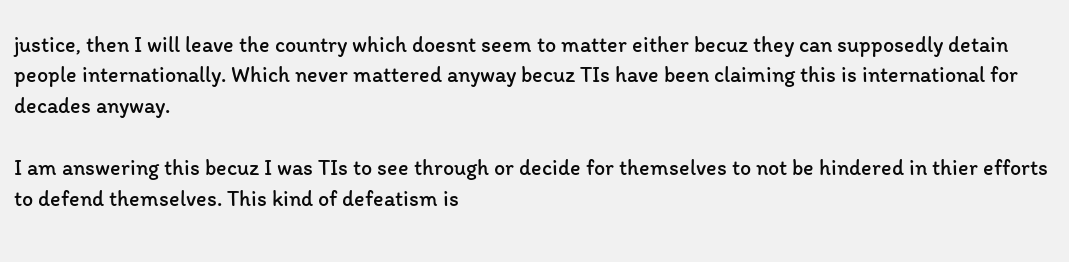justice, then I will leave the country which doesnt seem to matter either becuz they can supposedly detain people internationally. Which never mattered anyway becuz TIs have been claiming this is international for decades anyway.

I am answering this becuz I was TIs to see through or decide for themselves to not be hindered in thier efforts to defend themselves. This kind of defeatism is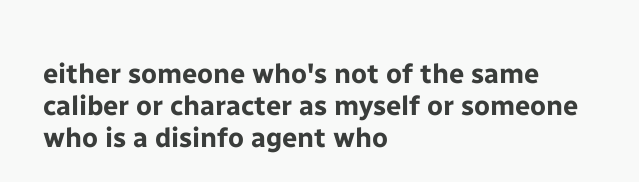either someone who's not of the same caliber or character as myself or someone who is a disinfo agent who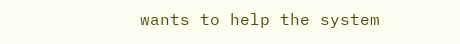wants to help the system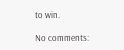to win.

No comments: